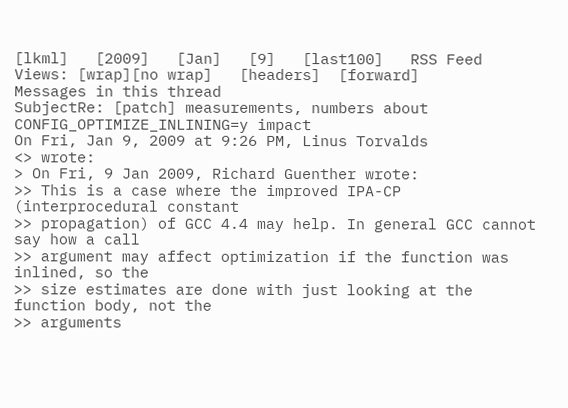[lkml]   [2009]   [Jan]   [9]   [last100]   RSS Feed
Views: [wrap][no wrap]   [headers]  [forward]
Messages in this thread
SubjectRe: [patch] measurements, numbers about CONFIG_OPTIMIZE_INLINING=y impact
On Fri, Jan 9, 2009 at 9:26 PM, Linus Torvalds
<> wrote:
> On Fri, 9 Jan 2009, Richard Guenther wrote:
>> This is a case where the improved IPA-CP (interprocedural constant
>> propagation) of GCC 4.4 may help. In general GCC cannot say how a call
>> argument may affect optimization if the function was inlined, so the
>> size estimates are done with just looking at the function body, not the
>> arguments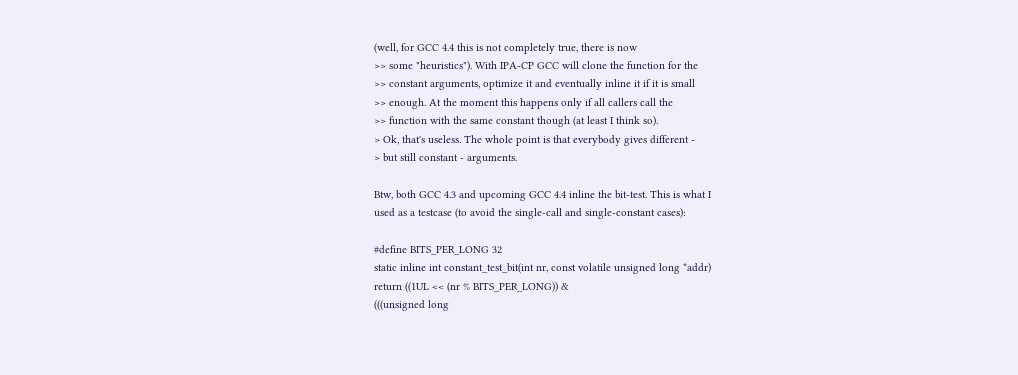(well, for GCC 4.4 this is not completely true, there is now
>> some "heuristics"). With IPA-CP GCC will clone the function for the
>> constant arguments, optimize it and eventually inline it if it is small
>> enough. At the moment this happens only if all callers call the
>> function with the same constant though (at least I think so).
> Ok, that's useless. The whole point is that everybody gives different -
> but still constant - arguments.

Btw, both GCC 4.3 and upcoming GCC 4.4 inline the bit-test. This is what I
used as a testcase (to avoid the single-call and single-constant cases):

#define BITS_PER_LONG 32
static inline int constant_test_bit(int nr, const volatile unsigned long *addr)
return ((1UL << (nr % BITS_PER_LONG)) &
(((unsigned long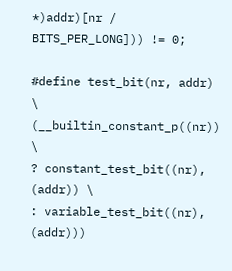*)addr)[nr / BITS_PER_LONG])) != 0;

#define test_bit(nr, addr) \
(__builtin_constant_p((nr)) \
? constant_test_bit((nr), (addr)) \
: variable_test_bit((nr), (addr)))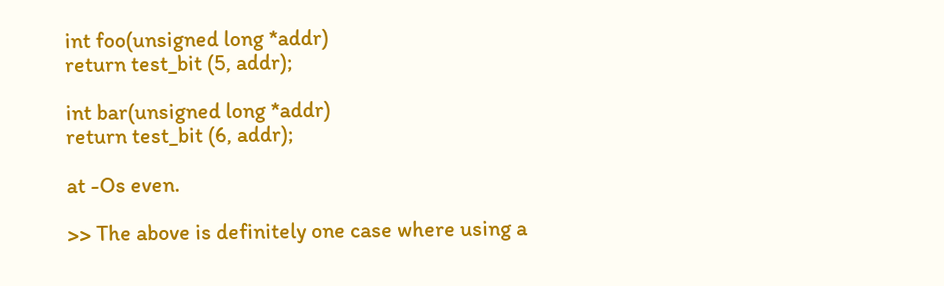int foo(unsigned long *addr)
return test_bit (5, addr);

int bar(unsigned long *addr)
return test_bit (6, addr);

at -Os even.

>> The above is definitely one case where using a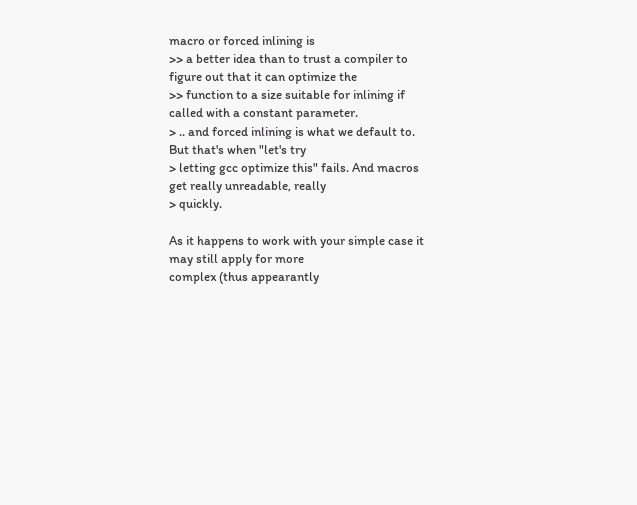macro or forced inlining is
>> a better idea than to trust a compiler to figure out that it can optimize the
>> function to a size suitable for inlining if called with a constant parameter.
> .. and forced inlining is what we default to. But that's when "let's try
> letting gcc optimize this" fails. And macros get really unreadable, really
> quickly.

As it happens to work with your simple case it may still apply for more
complex (thus appearantly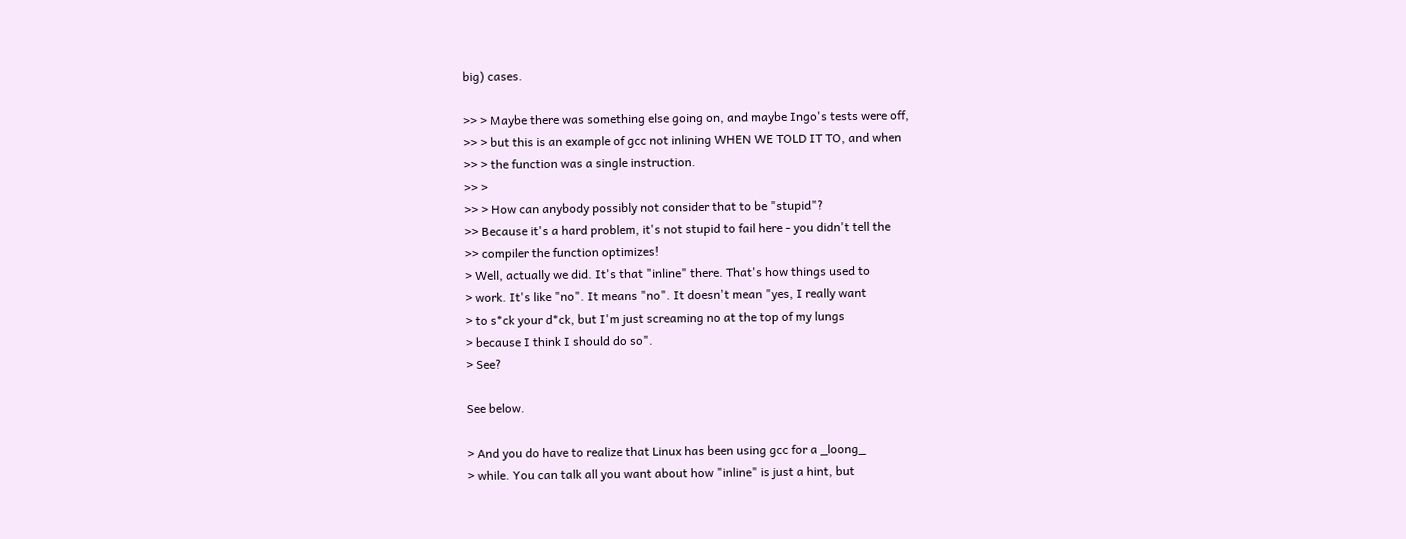big) cases.

>> > Maybe there was something else going on, and maybe Ingo's tests were off,
>> > but this is an example of gcc not inlining WHEN WE TOLD IT TO, and when
>> > the function was a single instruction.
>> >
>> > How can anybody possibly not consider that to be "stupid"?
>> Because it's a hard problem, it's not stupid to fail here - you didn't tell the
>> compiler the function optimizes!
> Well, actually we did. It's that "inline" there. That's how things used to
> work. It's like "no". It means "no". It doesn't mean "yes, I really want
> to s*ck your d*ck, but I'm just screaming no at the top of my lungs
> because I think I should do so".
> See?

See below.

> And you do have to realize that Linux has been using gcc for a _loong_
> while. You can talk all you want about how "inline" is just a hint, but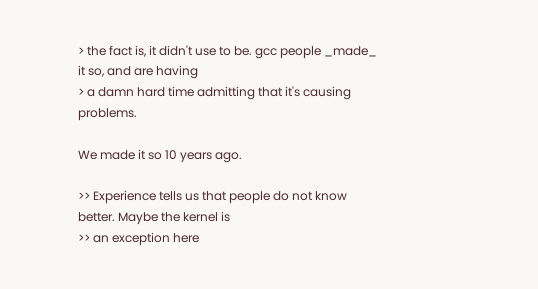> the fact is, it didn't use to be. gcc people _made_ it so, and are having
> a damn hard time admitting that it's causing problems.

We made it so 10 years ago.

>> Experience tells us that people do not know better. Maybe the kernel is
>> an exception here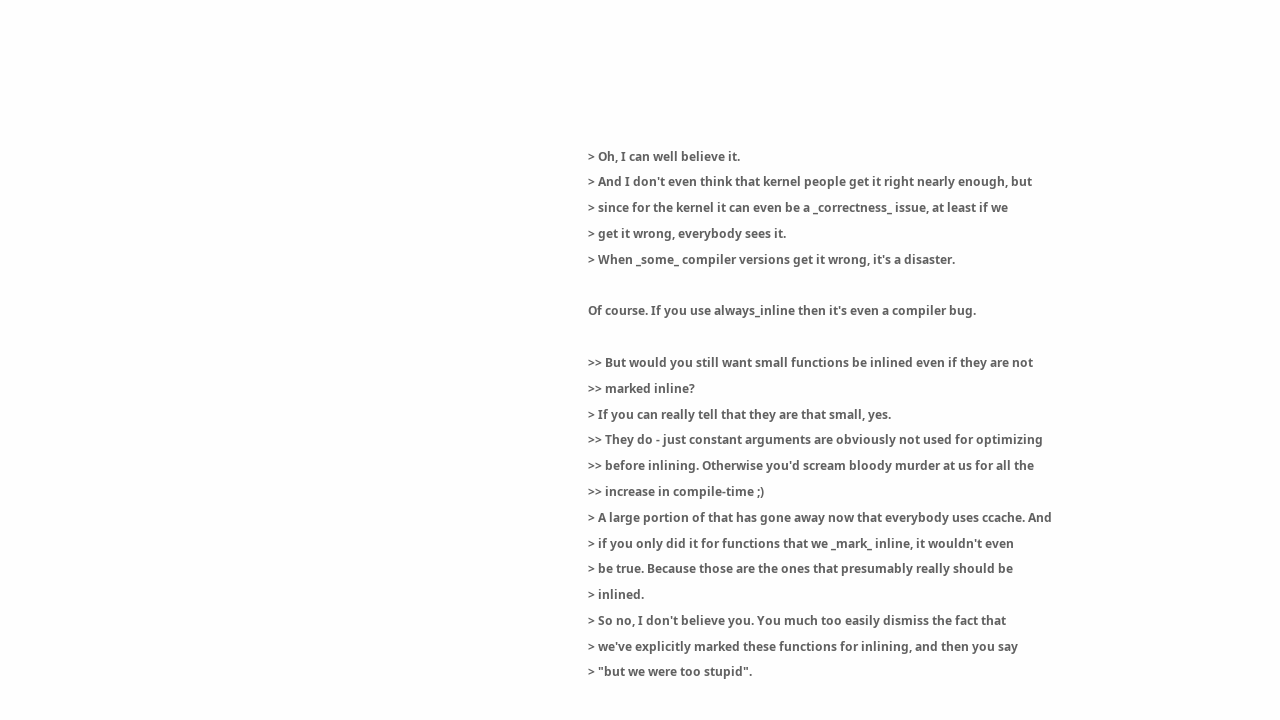> Oh, I can well believe it.
> And I don't even think that kernel people get it right nearly enough, but
> since for the kernel it can even be a _correctness_ issue, at least if we
> get it wrong, everybody sees it.
> When _some_ compiler versions get it wrong, it's a disaster.

Of course. If you use always_inline then it's even a compiler bug.

>> But would you still want small functions be inlined even if they are not
>> marked inline?
> If you can really tell that they are that small, yes.
>> They do - just constant arguments are obviously not used for optimizing
>> before inlining. Otherwise you'd scream bloody murder at us for all the
>> increase in compile-time ;)
> A large portion of that has gone away now that everybody uses ccache. And
> if you only did it for functions that we _mark_ inline, it wouldn't even
> be true. Because those are the ones that presumably really should be
> inlined.
> So no, I don't believe you. You much too easily dismiss the fact that
> we've explicitly marked these functions for inlining, and then you say
> "but we were too stupid".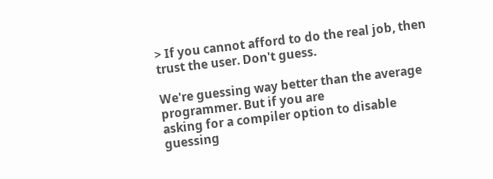> If you cannot afford to do the real job, then trust the user. Don't guess.

We're guessing way better than the average programmer. But if you are
asking for a compiler option to disable guessing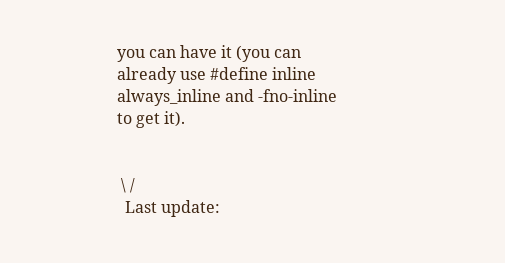you can have it (you can
already use #define inline always_inline and -fno-inline to get it).


 \ /
  Last update: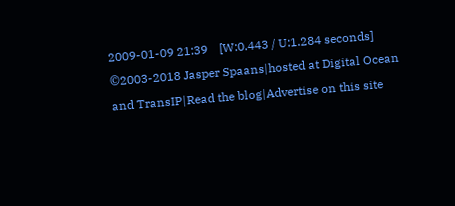2009-01-09 21:39    [W:0.443 / U:1.284 seconds]
©2003-2018 Jasper Spaans|hosted at Digital Ocean and TransIP|Read the blog|Advertise on this site